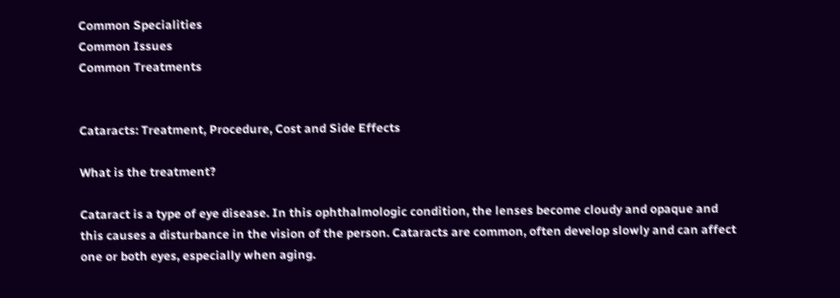Common Specialities
Common Issues
Common Treatments


Cataracts: Treatment, Procedure, Cost and Side Effects

What is the treatment?

Cataract is a type of eye disease. In this ophthalmologic condition, the lenses become cloudy and opaque and this causes a disturbance in the vision of the person. Cataracts are common, often develop slowly and can affect one or both eyes, especially when aging.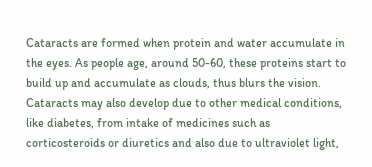Cataracts are formed when protein and water accumulate in the eyes. As people age, around 50-60, these proteins start to build up and accumulate as clouds, thus blurs the vision. Cataracts may also develop due to other medical conditions, like diabetes, from intake of medicines such as corticosteroids or diuretics and also due to ultraviolet light,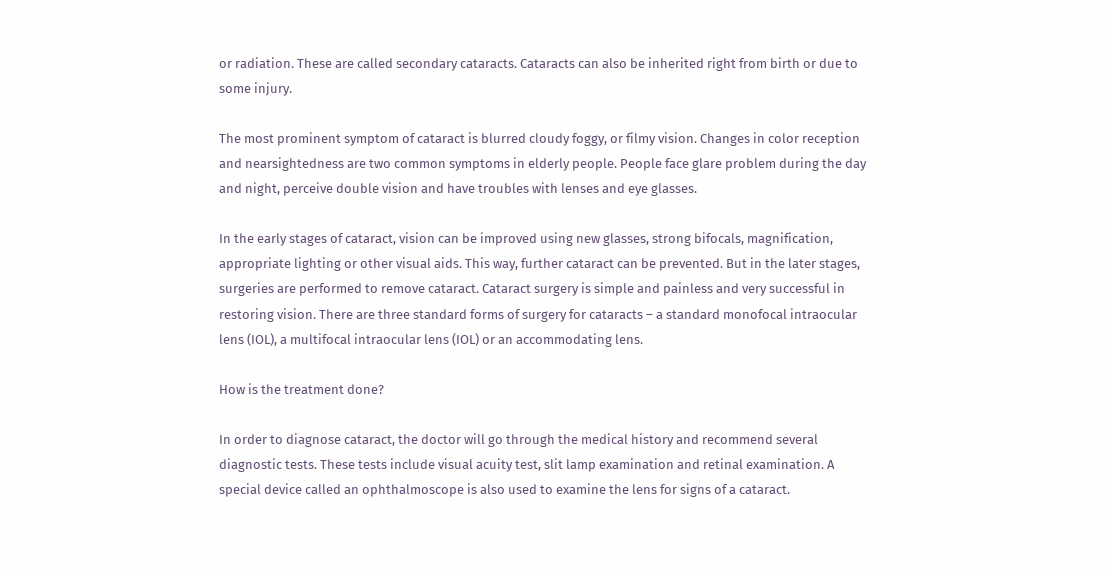or radiation. These are called secondary cataracts. Cataracts can also be inherited right from birth or due to some injury.

The most prominent symptom of cataract is blurred cloudy foggy, or filmy vision. Changes in color reception and nearsightedness are two common symptoms in elderly people. People face glare problem during the day and night, perceive double vision and have troubles with lenses and eye glasses.

In the early stages of cataract, vision can be improved using new glasses, strong bifocals, magnification, appropriate lighting or other visual aids. This way, further cataract can be prevented. But in the later stages, surgeries are performed to remove cataract. Cataract surgery is simple and painless and very successful in restoring vision. There are three standard forms of surgery for cataracts – a standard monofocal intraocular lens (IOL), a multifocal intraocular lens (IOL) or an accommodating lens.

How is the treatment done?

In order to diagnose cataract, the doctor will go through the medical history and recommend several diagnostic tests. These tests include visual acuity test, slit lamp examination and retinal examination. A special device called an ophthalmoscope is also used to examine the lens for signs of a cataract.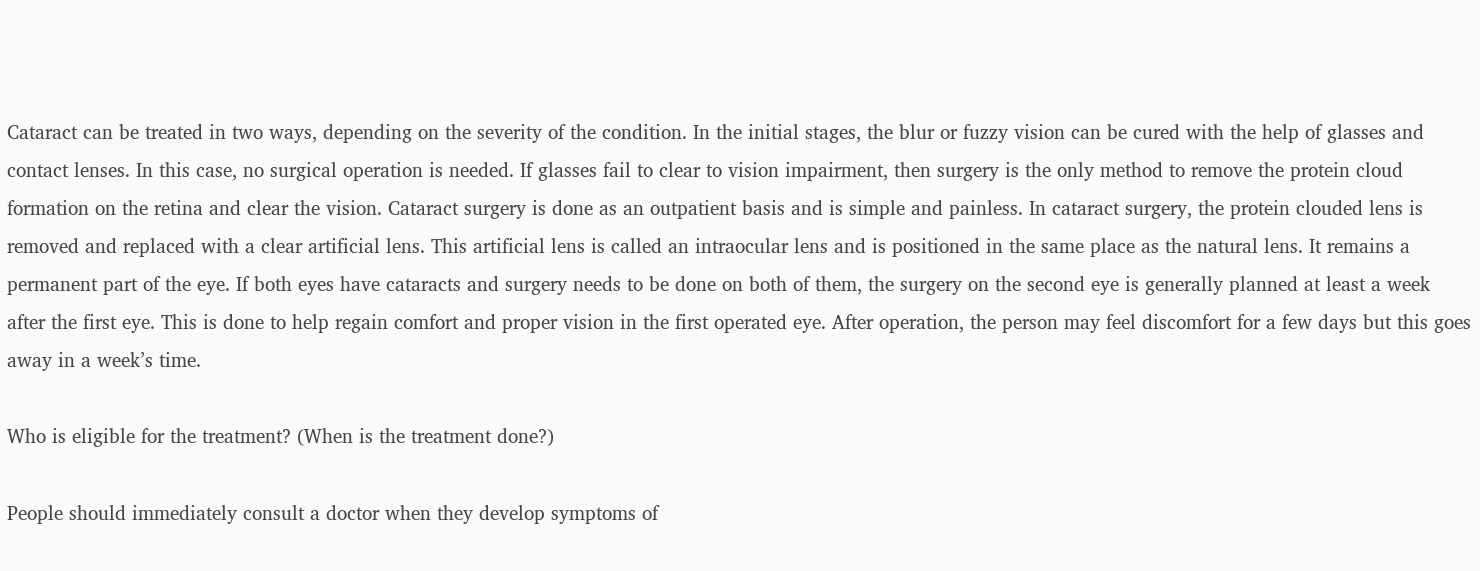Cataract can be treated in two ways, depending on the severity of the condition. In the initial stages, the blur or fuzzy vision can be cured with the help of glasses and contact lenses. In this case, no surgical operation is needed. If glasses fail to clear to vision impairment, then surgery is the only method to remove the protein cloud formation on the retina and clear the vision. Cataract surgery is done as an outpatient basis and is simple and painless. In cataract surgery, the protein clouded lens is removed and replaced with a clear artificial lens. This artificial lens is called an intraocular lens and is positioned in the same place as the natural lens. It remains a permanent part of the eye. If both eyes have cataracts and surgery needs to be done on both of them, the surgery on the second eye is generally planned at least a week after the first eye. This is done to help regain comfort and proper vision in the first operated eye. After operation, the person may feel discomfort for a few days but this goes away in a week’s time.

Who is eligible for the treatment? (When is the treatment done?)

People should immediately consult a doctor when they develop symptoms of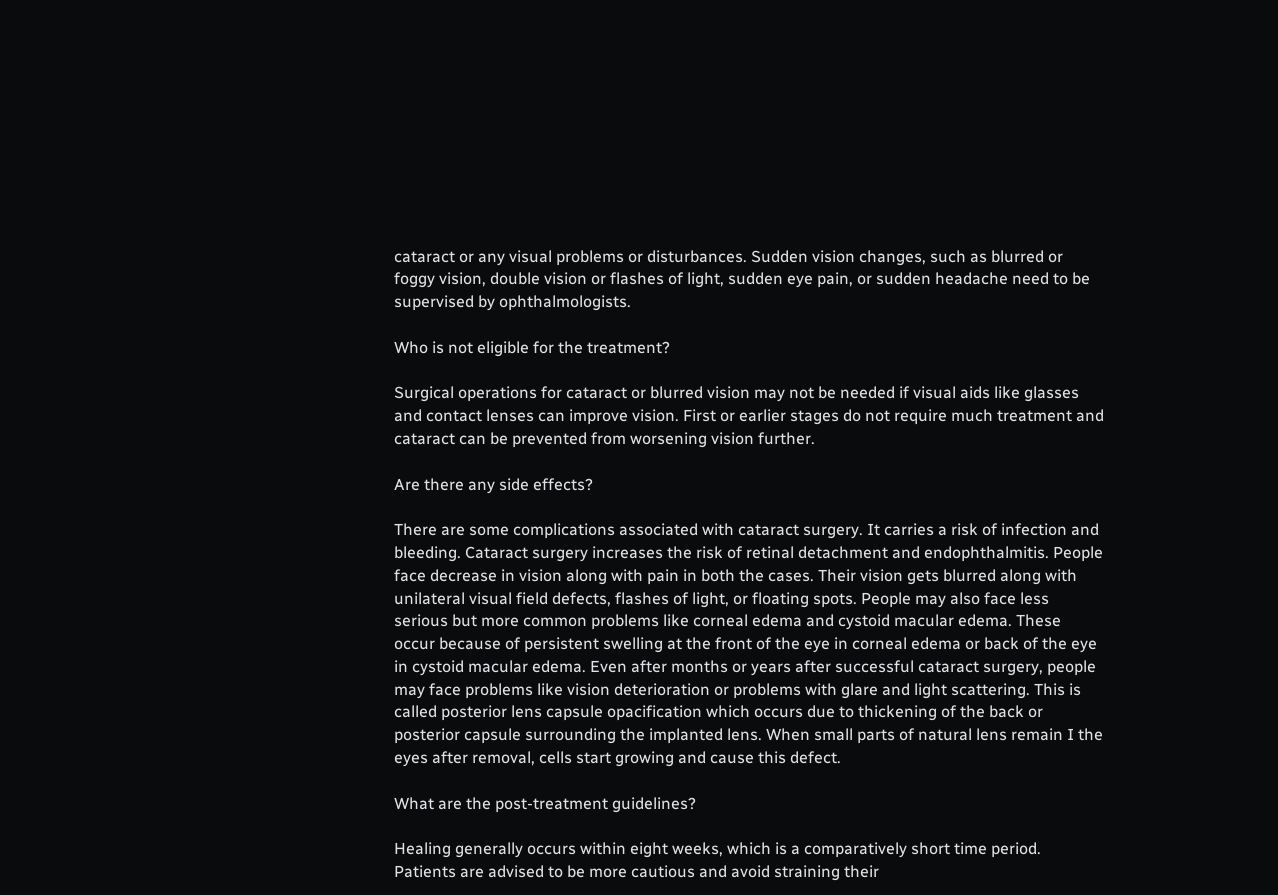cataract or any visual problems or disturbances. Sudden vision changes, such as blurred or foggy vision, double vision or flashes of light, sudden eye pain, or sudden headache need to be supervised by ophthalmologists.

Who is not eligible for the treatment?

Surgical operations for cataract or blurred vision may not be needed if visual aids like glasses and contact lenses can improve vision. First or earlier stages do not require much treatment and cataract can be prevented from worsening vision further.

Are there any side effects?

There are some complications associated with cataract surgery. It carries a risk of infection and bleeding. Cataract surgery increases the risk of retinal detachment and endophthalmitis. People face decrease in vision along with pain in both the cases. Their vision gets blurred along with unilateral visual field defects, flashes of light, or floating spots. People may also face less serious but more common problems like corneal edema and cystoid macular edema. These occur because of persistent swelling at the front of the eye in corneal edema or back of the eye in cystoid macular edema. Even after months or years after successful cataract surgery, people may face problems like vision deterioration or problems with glare and light scattering. This is called posterior lens capsule opacification which occurs due to thickening of the back or posterior capsule surrounding the implanted lens. When small parts of natural lens remain I the eyes after removal, cells start growing and cause this defect.

What are the post-treatment guidelines?

Healing generally occurs within eight weeks, which is a comparatively short time period. Patients are advised to be more cautious and avoid straining their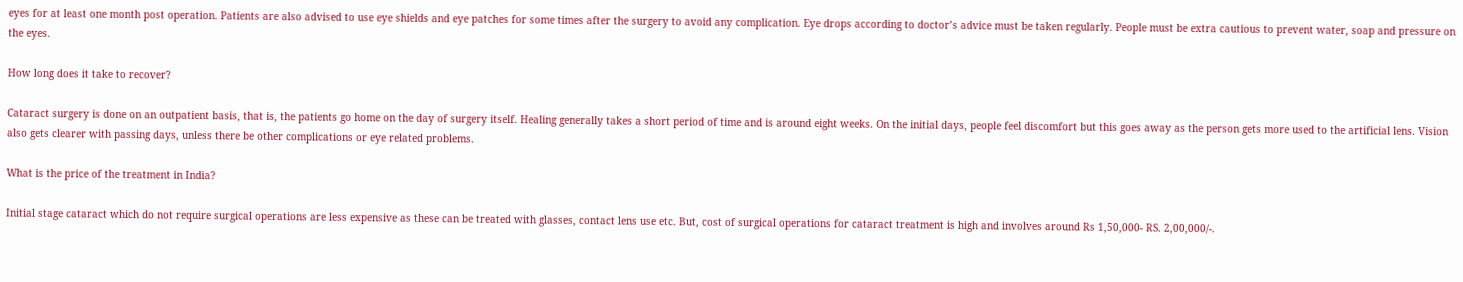eyes for at least one month post operation. Patients are also advised to use eye shields and eye patches for some times after the surgery to avoid any complication. Eye drops according to doctor’s advice must be taken regularly. People must be extra cautious to prevent water, soap and pressure on the eyes.

How long does it take to recover?

Cataract surgery is done on an outpatient basis, that is, the patients go home on the day of surgery itself. Healing generally takes a short period of time and is around eight weeks. On the initial days, people feel discomfort but this goes away as the person gets more used to the artificial lens. Vision also gets clearer with passing days, unless there be other complications or eye related problems.

What is the price of the treatment in India?

Initial stage cataract which do not require surgical operations are less expensive as these can be treated with glasses, contact lens use etc. But, cost of surgical operations for cataract treatment is high and involves around Rs 1,50,000- RS. 2,00,000/-.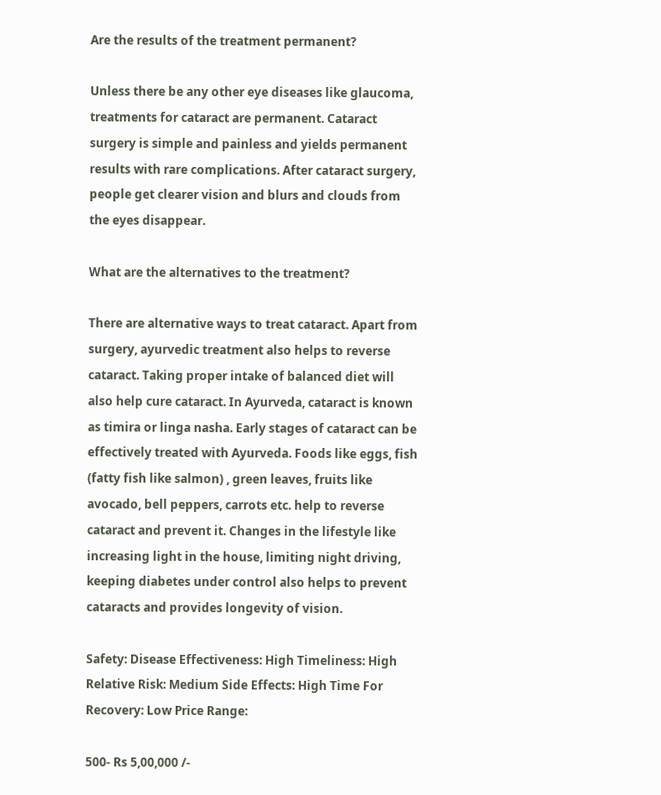Are the results of the treatment permanent?

Unless there be any other eye diseases like glaucoma, treatments for cataract are permanent. Cataract surgery is simple and painless and yields permanent results with rare complications. After cataract surgery, people get clearer vision and blurs and clouds from the eyes disappear.

What are the alternatives to the treatment?

There are alternative ways to treat cataract. Apart from surgery, ayurvedic treatment also helps to reverse cataract. Taking proper intake of balanced diet will also help cure cataract. In Ayurveda, cataract is known as timira or linga nasha. Early stages of cataract can be effectively treated with Ayurveda. Foods like eggs, fish (fatty fish like salmon) , green leaves, fruits like avocado, bell peppers, carrots etc. help to reverse cataract and prevent it. Changes in the lifestyle like increasing light in the house, limiting night driving, keeping diabetes under control also helps to prevent cataracts and provides longevity of vision.

Safety: Disease Effectiveness: High Timeliness: High Relative Risk: Medium Side Effects: High Time For Recovery: Low Price Range:

500- Rs 5,00,000 /-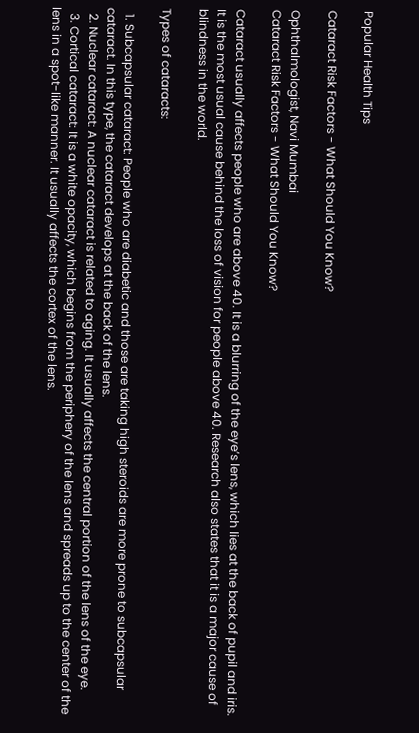Popular Health Tips

Cataract Risk Factors - What Should You Know?

Ophthalmologist, Navi Mumbai
Cataract Risk Factors - What Should You Know?

Cataract usually affects people who are above 40. It is a blurring of the eye’s lens, which lies at the back of pupil and iris. It is the most usual cause behind the loss of vision for people above 40. Research also states that it is a major cause of blindness in the world.

Types of cataracts:

  1. Subcapsular cataract: People who are diabetic and those are taking high steroids are more prone to subcapsular cataract. In this type, the cataract develops at the back of the lens.
  2. Nuclear cataract: A nuclear cataract is related to aging. It usually affects the central portion of the lens of the eye.
  3. Cortical cataract: It is a white opacity, which begins from the periphery of the lens and spreads up to the center of the lens in a spot-like manner. It usually affects the cortex of the lens.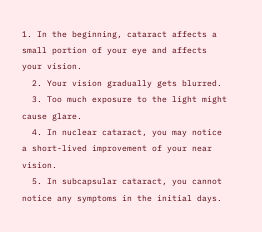1. In the beginning, cataract affects a small portion of your eye and affects your vision.
  2. Your vision gradually gets blurred.
  3. Too much exposure to the light might cause glare.
  4. In nuclear cataract, you may notice a short-lived improvement of your near vision.
  5. In subcapsular cataract, you cannot notice any symptoms in the initial days.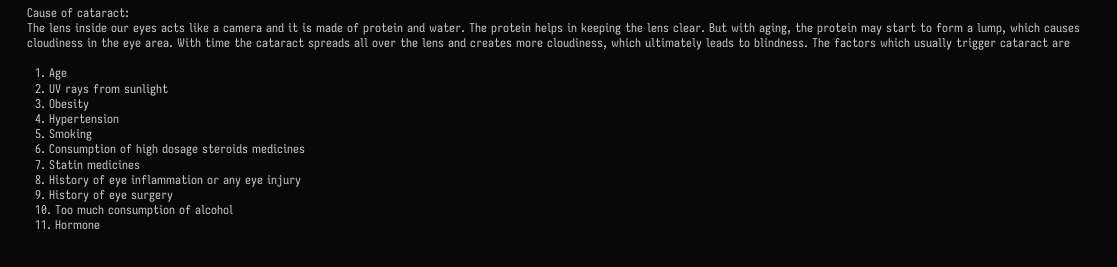Cause of cataract:
The lens inside our eyes acts like a camera and it is made of protein and water. The protein helps in keeping the lens clear. But with aging, the protein may start to form a lump, which causes cloudiness in the eye area. With time the cataract spreads all over the lens and creates more cloudiness, which ultimately leads to blindness. The factors which usually trigger cataract are

  1. Age
  2. UV rays from sunlight
  3. Obesity
  4. Hypertension
  5. Smoking
  6. Consumption of high dosage steroids medicines
  7. Statin medicines
  8. History of eye inflammation or any eye injury
  9. History of eye surgery
  10. Too much consumption of alcohol
  11. Hormone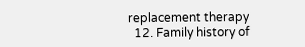replacement therapy
  12. Family history of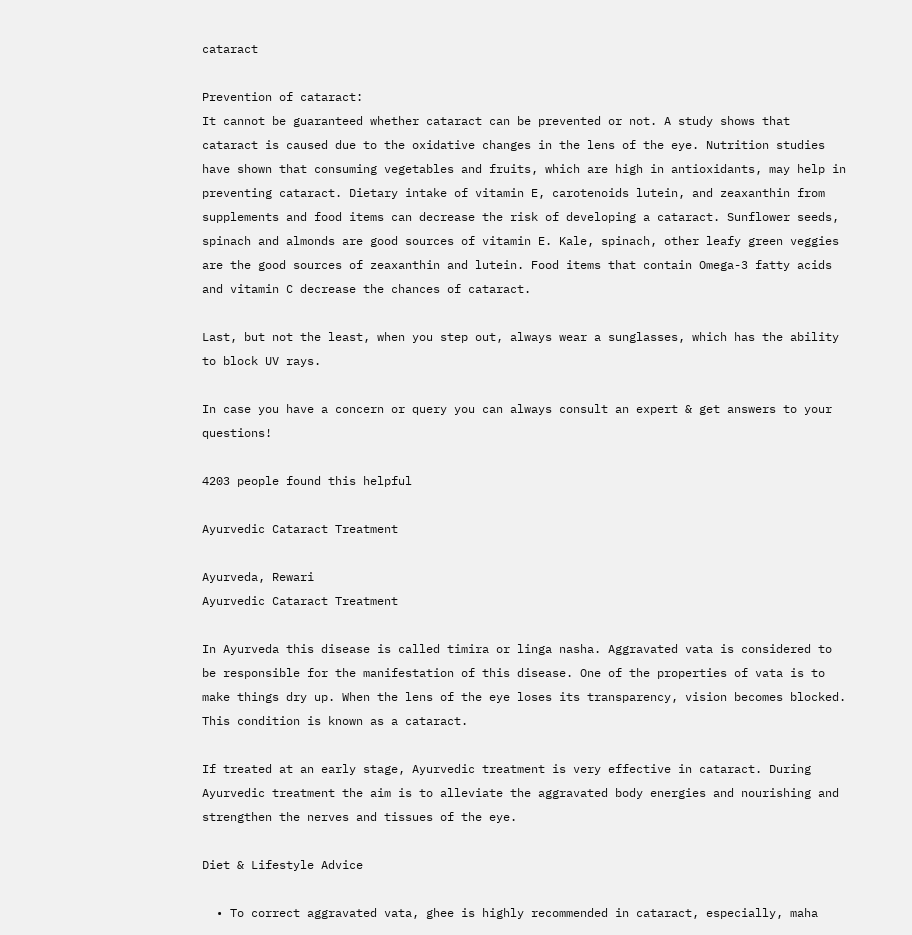cataract

Prevention of cataract:
It cannot be guaranteed whether cataract can be prevented or not. A study shows that cataract is caused due to the oxidative changes in the lens of the eye. Nutrition studies have shown that consuming vegetables and fruits, which are high in antioxidants, may help in preventing cataract. Dietary intake of vitamin E, carotenoids lutein, and zeaxanthin from supplements and food items can decrease the risk of developing a cataract. Sunflower seeds, spinach and almonds are good sources of vitamin E. Kale, spinach, other leafy green veggies are the good sources of zeaxanthin and lutein. Food items that contain Omega-3 fatty acids and vitamin C decrease the chances of cataract.

Last, but not the least, when you step out, always wear a sunglasses, which has the ability to block UV rays.

In case you have a concern or query you can always consult an expert & get answers to your questions!

4203 people found this helpful

Ayurvedic Cataract Treatment

Ayurveda, Rewari
Ayurvedic Cataract Treatment

In Ayurveda this disease is called timira or linga nasha. Aggravated vata is considered to be responsible for the manifestation of this disease. One of the properties of vata is to make things dry up. When the lens of the eye loses its transparency, vision becomes blocked. This condition is known as a cataract.

If treated at an early stage, Ayurvedic treatment is very effective in cataract. During Ayurvedic treatment the aim is to alleviate the aggravated body energies and nourishing and strengthen the nerves and tissues of the eye.

Diet & Lifestyle Advice

  • To correct aggravated vata, ghee is highly recommended in cataract, especially, maha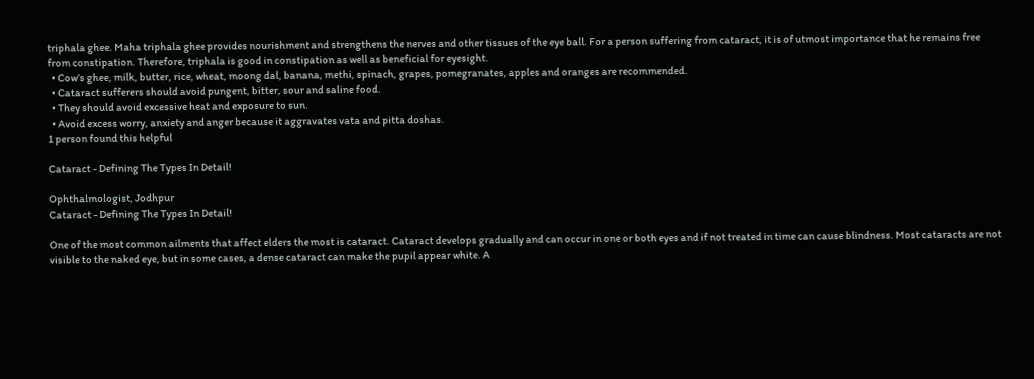triphala ghee. Maha triphala ghee provides nourishment and strengthens the nerves and other tissues of the eye ball. For a person suffering from cataract, it is of utmost importance that he remains free from constipation. Therefore, triphala is good in constipation as well as beneficial for eyesight.
  • Cow’s ghee, milk, butter, rice, wheat, moong dal, banana, methi, spinach, grapes, pomegranates, apples and oranges are recommended.
  • Cataract sufferers should avoid pungent, bitter, sour and saline food.
  • They should avoid excessive heat and exposure to sun.
  • Avoid excess worry, anxiety and anger because it aggravates vata and pitta doshas.
1 person found this helpful

Cataract - Defining The Types In Detail!

Ophthalmologist, Jodhpur
Cataract - Defining The Types In Detail!

One of the most common ailments that affect elders the most is cataract. Cataract develops gradually and can occur in one or both eyes and if not treated in time can cause blindness. Most cataracts are not visible to the naked eye, but in some cases, a dense cataract can make the pupil appear white. A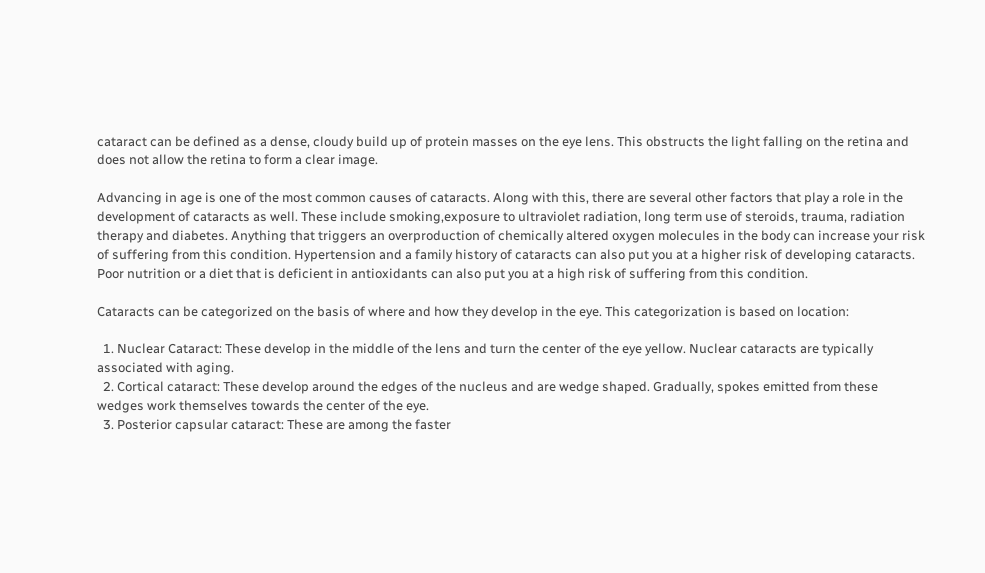cataract can be defined as a dense, cloudy build up of protein masses on the eye lens. This obstructs the light falling on the retina and does not allow the retina to form a clear image.

Advancing in age is one of the most common causes of cataracts. Along with this, there are several other factors that play a role in the development of cataracts as well. These include smoking,exposure to ultraviolet radiation, long term use of steroids, trauma, radiation therapy and diabetes. Anything that triggers an overproduction of chemically altered oxygen molecules in the body can increase your risk of suffering from this condition. Hypertension and a family history of cataracts can also put you at a higher risk of developing cataracts. Poor nutrition or a diet that is deficient in antioxidants can also put you at a high risk of suffering from this condition.

Cataracts can be categorized on the basis of where and how they develop in the eye. This categorization is based on location:

  1. Nuclear Cataract: These develop in the middle of the lens and turn the center of the eye yellow. Nuclear cataracts are typically associated with aging.
  2. Cortical cataract: These develop around the edges of the nucleus and are wedge shaped. Gradually, spokes emitted from these wedges work themselves towards the center of the eye.
  3. Posterior capsular cataract: These are among the faster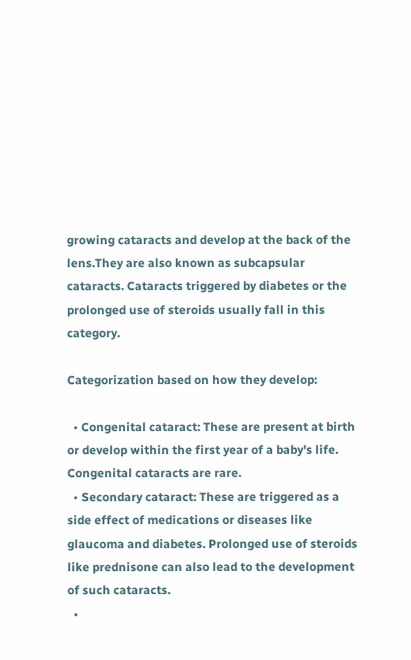growing cataracts and develop at the back of the lens.They are also known as subcapsular cataracts. Cataracts triggered by diabetes or the prolonged use of steroids usually fall in this category.

Categorization based on how they develop:

  • Congenital cataract: These are present at birth or develop within the first year of a baby's life. Congenital cataracts are rare.
  • Secondary cataract: These are triggered as a side effect of medications or diseases like glaucoma and diabetes. Prolonged use of steroids like prednisone can also lead to the development of such cataracts.
  •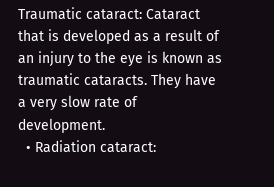Traumatic cataract: Cataract  that is developed as a result of an injury to the eye is known as traumatic cataracts. They have a very slow rate of development.
  • Radiation cataract: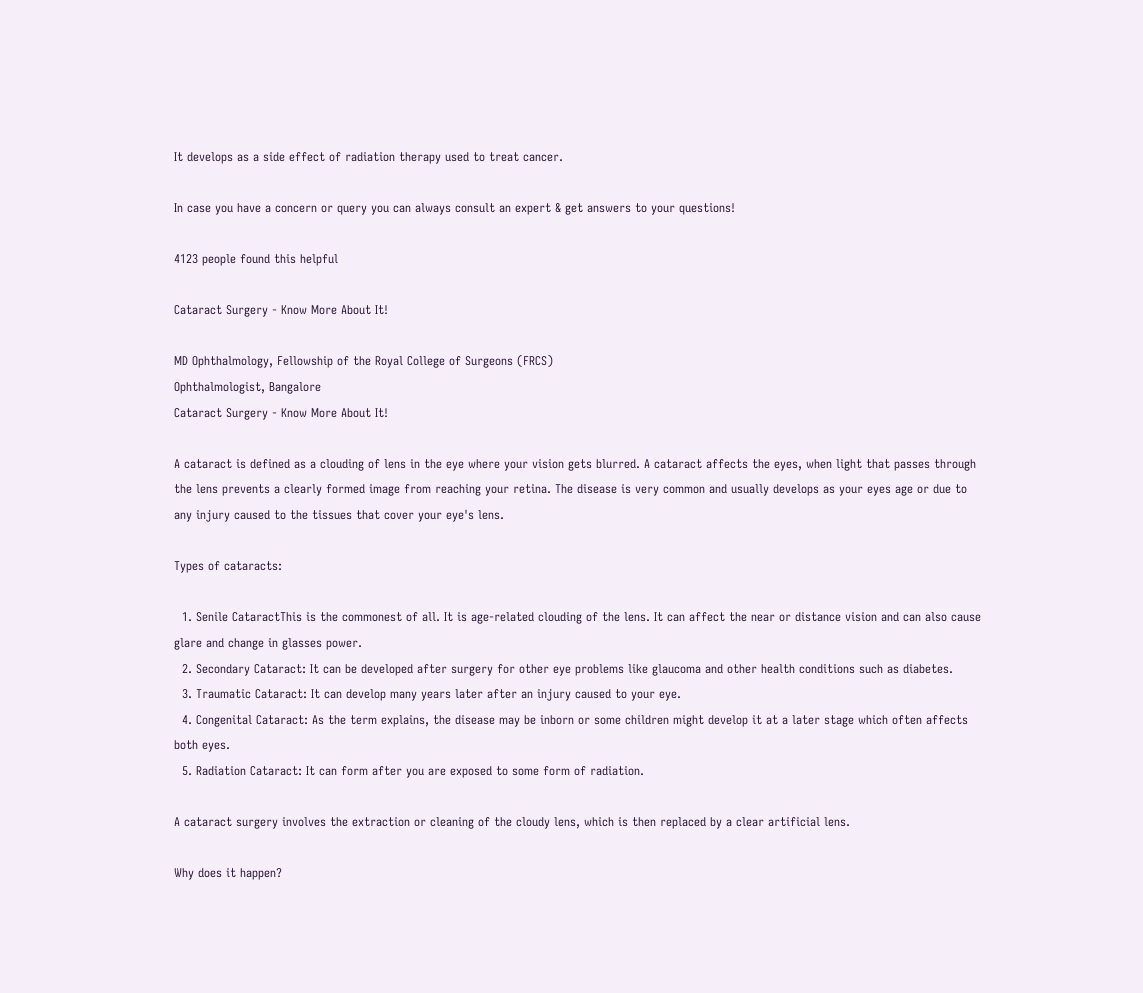It develops as a side effect of radiation therapy used to treat cancer.

In case you have a concern or query you can always consult an expert & get answers to your questions!

4123 people found this helpful

Cataract Surgery - Know More About It!

MD Ophthalmology, Fellowship of the Royal College of Surgeons (FRCS)
Ophthalmologist, Bangalore
Cataract Surgery - Know More About It!

A cataract is defined as a clouding of lens in the eye where your vision gets blurred. A cataract affects the eyes, when light that passes through the lens prevents a clearly formed image from reaching your retina. The disease is very common and usually develops as your eyes age or due to any injury caused to the tissues that cover your eye's lens.

Types of cataracts:

  1. Senile CataractThis is the commonest of all. It is age-related clouding of the lens. It can affect the near or distance vision and can also cause glare and change in glasses power.
  2. Secondary Cataract: It can be developed after surgery for other eye problems like glaucoma and other health conditions such as diabetes.
  3. Traumatic Cataract: It can develop many years later after an injury caused to your eye.
  4. Congenital Cataract: As the term explains, the disease may be inborn or some children might develop it at a later stage which often affects both eyes.
  5. Radiation Cataract: It can form after you are exposed to some form of radiation.

A cataract surgery involves the extraction or cleaning of the cloudy lens, which is then replaced by a clear artificial lens.

Why does it happen?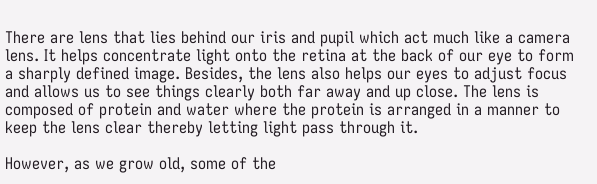There are lens that lies behind our iris and pupil which act much like a camera lens. It helps concentrate light onto the retina at the back of our eye to form a sharply defined image. Besides, the lens also helps our eyes to adjust focus and allows us to see things clearly both far away and up close. The lens is composed of protein and water where the protein is arranged in a manner to keep the lens clear thereby letting light pass through it.

However, as we grow old, some of the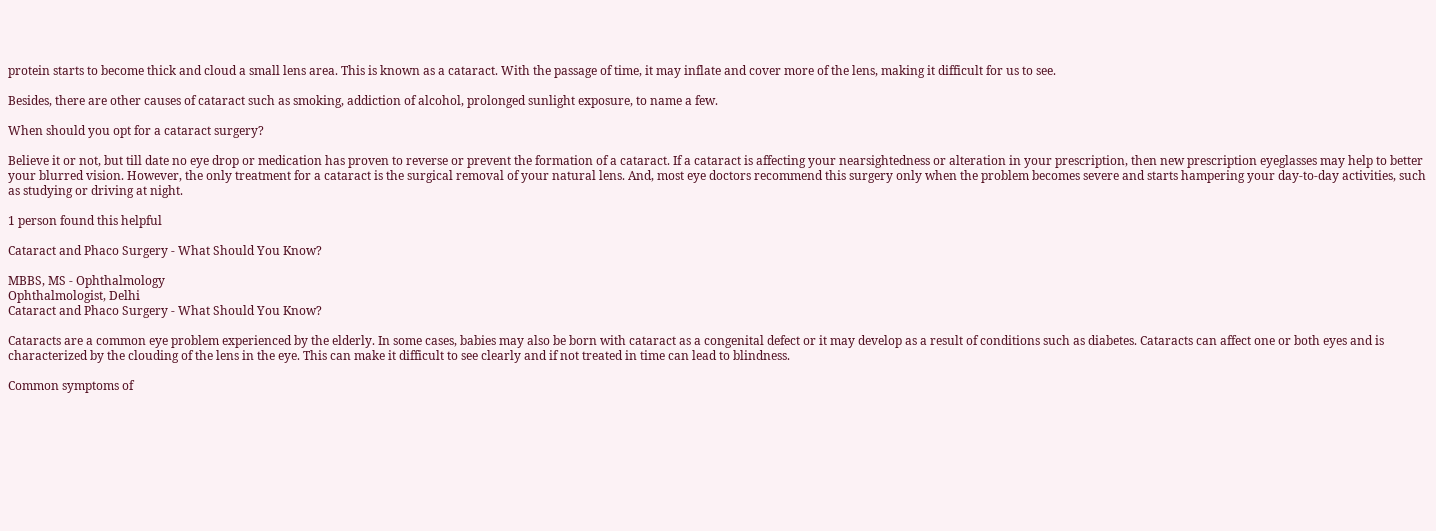protein starts to become thick and cloud a small lens area. This is known as a cataract. With the passage of time, it may inflate and cover more of the lens, making it difficult for us to see.

Besides, there are other causes of cataract such as smoking, addiction of alcohol, prolonged sunlight exposure, to name a few.

When should you opt for a cataract surgery?

Believe it or not, but till date no eye drop or medication has proven to reverse or prevent the formation of a cataract. If a cataract is affecting your nearsightedness or alteration in your prescription, then new prescription eyeglasses may help to better your blurred vision. However, the only treatment for a cataract is the surgical removal of your natural lens. And, most eye doctors recommend this surgery only when the problem becomes severe and starts hampering your day-to-day activities, such as studying or driving at night.

1 person found this helpful

Cataract and Phaco Surgery - What Should You Know?

MBBS, MS - Ophthalmology
Ophthalmologist, Delhi
Cataract and Phaco Surgery - What Should You Know?

Cataracts are a common eye problem experienced by the elderly. In some cases, babies may also be born with cataract as a congenital defect or it may develop as a result of conditions such as diabetes. Cataracts can affect one or both eyes and is characterized by the clouding of the lens in the eye. This can make it difficult to see clearly and if not treated in time can lead to blindness.

Common symptoms of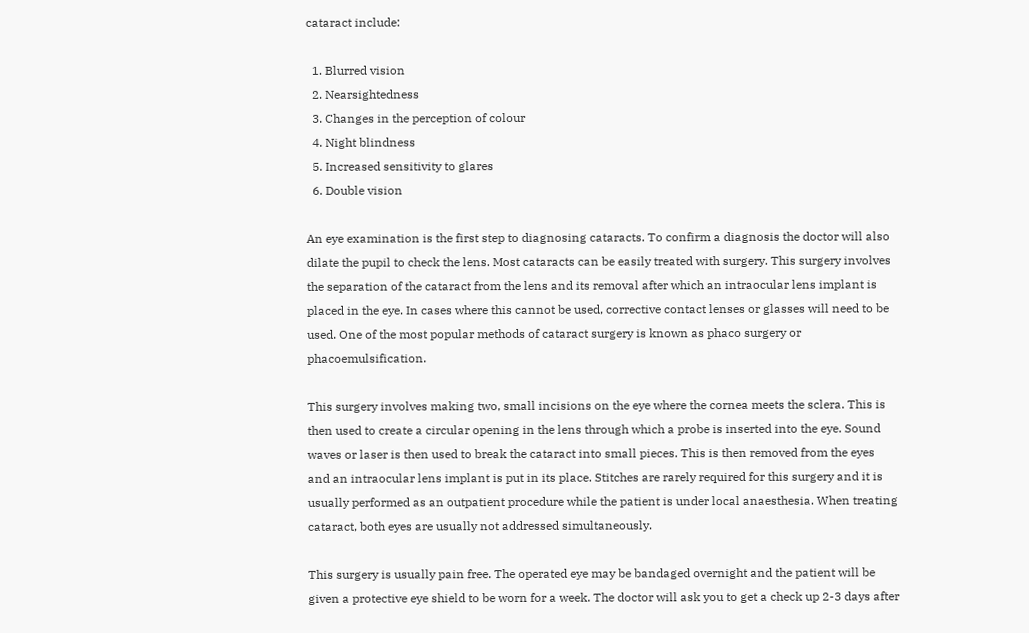cataract include:

  1. Blurred vision
  2. Nearsightedness
  3. Changes in the perception of colour
  4. Night blindness
  5. Increased sensitivity to glares
  6. Double vision

An eye examination is the first step to diagnosing cataracts. To confirm a diagnosis the doctor will also dilate the pupil to check the lens. Most cataracts can be easily treated with surgery. This surgery involves the separation of the cataract from the lens and its removal after which an intraocular lens implant is placed in the eye. In cases where this cannot be used, corrective contact lenses or glasses will need to be used. One of the most popular methods of cataract surgery is known as phaco surgery or phacoemulsification.

This surgery involves making two, small incisions on the eye where the cornea meets the sclera. This is then used to create a circular opening in the lens through which a probe is inserted into the eye. Sound waves or laser is then used to break the cataract into small pieces. This is then removed from the eyes and an intraocular lens implant is put in its place. Stitches are rarely required for this surgery and it is usually performed as an outpatient procedure while the patient is under local anaesthesia. When treating cataract, both eyes are usually not addressed simultaneously.

This surgery is usually pain free. The operated eye may be bandaged overnight and the patient will be given a protective eye shield to be worn for a week. The doctor will ask you to get a check up 2-3 days after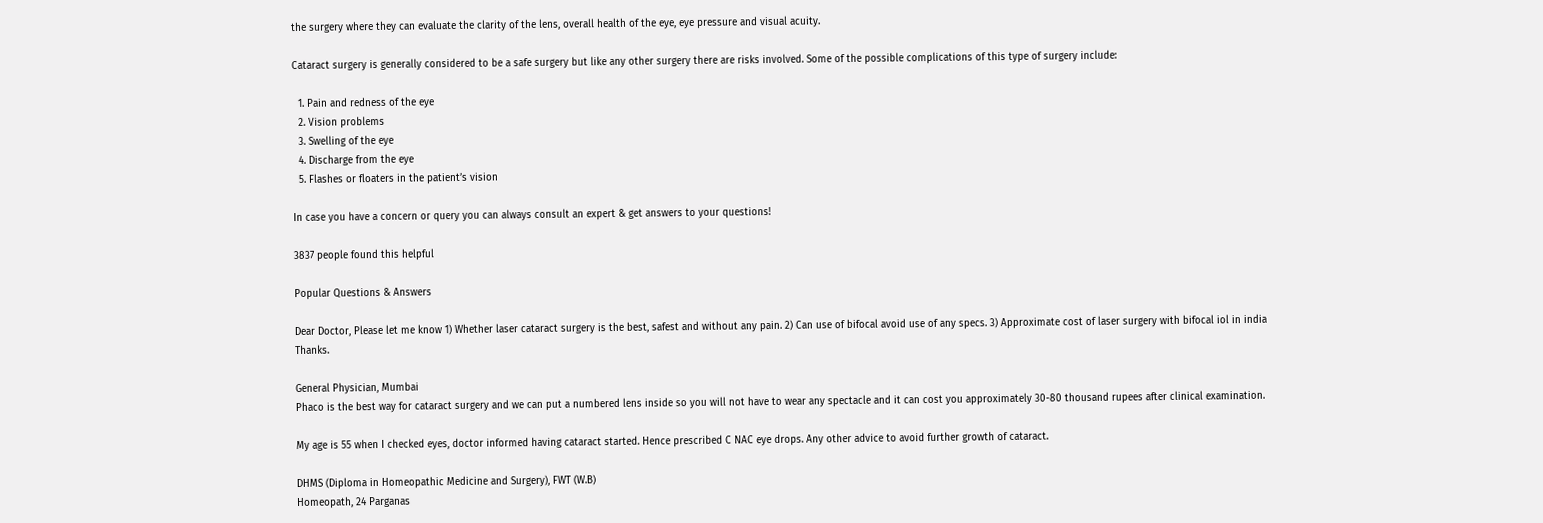the surgery where they can evaluate the clarity of the lens, overall health of the eye, eye pressure and visual acuity.

Cataract surgery is generally considered to be a safe surgery but like any other surgery there are risks involved. Some of the possible complications of this type of surgery include:

  1. Pain and redness of the eye
  2. Vision problems
  3. Swelling of the eye
  4. Discharge from the eye
  5. Flashes or floaters in the patient’s vision

In case you have a concern or query you can always consult an expert & get answers to your questions!

3837 people found this helpful

Popular Questions & Answers

Dear Doctor, Please let me know 1) Whether laser cataract surgery is the best, safest and without any pain. 2) Can use of bifocal avoid use of any specs. 3) Approximate cost of laser surgery with bifocal iol in india Thanks.

General Physician, Mumbai
Phaco is the best way for cataract surgery and we can put a numbered lens inside so you will not have to wear any spectacle and it can cost you approximately 30-80 thousand rupees after clinical examination.

My age is 55 when I checked eyes, doctor informed having cataract started. Hence prescribed C NAC eye drops. Any other advice to avoid further growth of cataract.

DHMS (Diploma in Homeopathic Medicine and Surgery), FWT (W.B)
Homeopath, 24 Parganas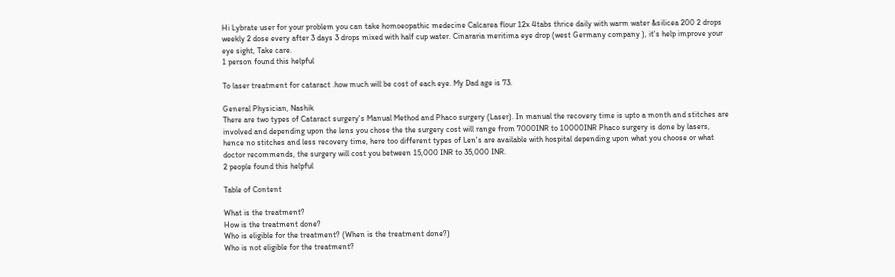Hi Lybrate user for your problem you can take homoeopathic medecine Calcarea flour 12x 4tabs thrice daily with warm water &silicea 200 2 drops weekly 2 dose every after 3 days 3 drops mixed with half cup water. Cinararia meritima eye drop (west Germany company ), it's help improve your eye sight, Take care.
1 person found this helpful

To laser treatment for cataract .how much will be cost of each eye. My Dad age is 73.

General Physician, Nashik
There are two types of Cataract surgery's Manual Method and Phaco surgery (Laser). In manual the recovery time is upto a month and stitches are involved and depending upon the lens you chose the the surgery cost will range from 7000INR to 10000INR Phaco surgery is done by lasers, hence no stitches and less recovery time, here too different types of Len's are available with hospital depending upon what you choose or what doctor recommends, the surgery will cost you between 15,000 INR to 35,000 INR.
2 people found this helpful

Table of Content

What is the treatment?
How is the treatment done?
Who is eligible for the treatment? (When is the treatment done?)
Who is not eligible for the treatment?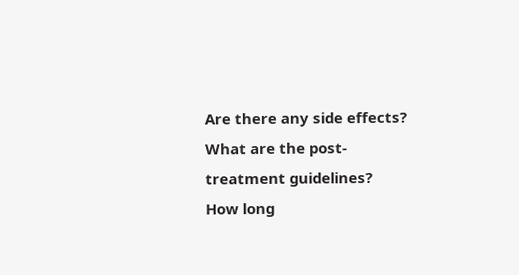Are there any side effects?
What are the post-treatment guidelines?
How long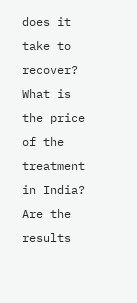does it take to recover?
What is the price of the treatment in India?
Are the results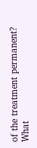of the treatment permanent?
What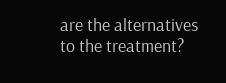are the alternatives to the treatment?